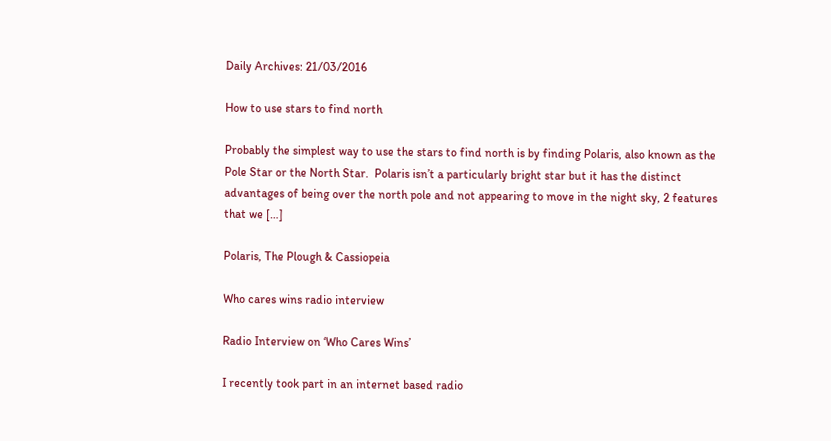Daily Archives: 21/03/2016

How to use stars to find north

Probably the simplest way to use the stars to find north is by finding Polaris, also known as the Pole Star or the North Star.  Polaris isn’t a particularly bright star but it has the distinct advantages of being over the north pole and not appearing to move in the night sky, 2 features that we […]

Polaris, The Plough & Cassiopeia

Who cares wins radio interview

Radio Interview on ‘Who Cares Wins’

I recently took part in an internet based radio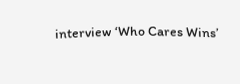interview ‘Who Cares Wins’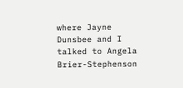where Jayne Dunsbee and I talked to Angela Brier-Stephenson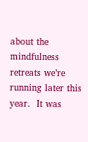about the mindfulness retreats we’re running later this year.  It was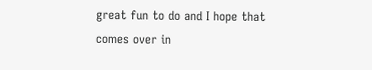great fun to do and I hope that comes over in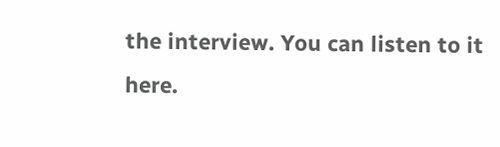the interview. You can listen to it here.